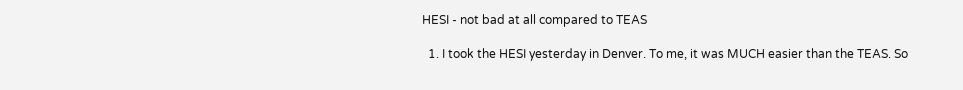HESI - not bad at all compared to TEAS

  1. I took the HESI yesterday in Denver. To me, it was MUCH easier than the TEAS. So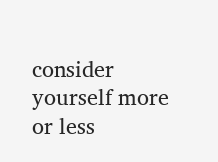consider yourself more or less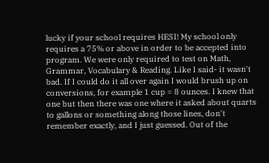lucky if your school requires HESI! My school only requires a 75% or above in order to be accepted into program. We were only required to test on Math, Grammar, Vocabulary & Reading. Like I said- it wasn't bad. If I could do it all over again I would brush up on conversions, for example 1 cup = 8 ounces. I knew that one but then there was one where it asked about quarts to gallons or something along those lines, don't remember exactly, and I just guessed. Out of the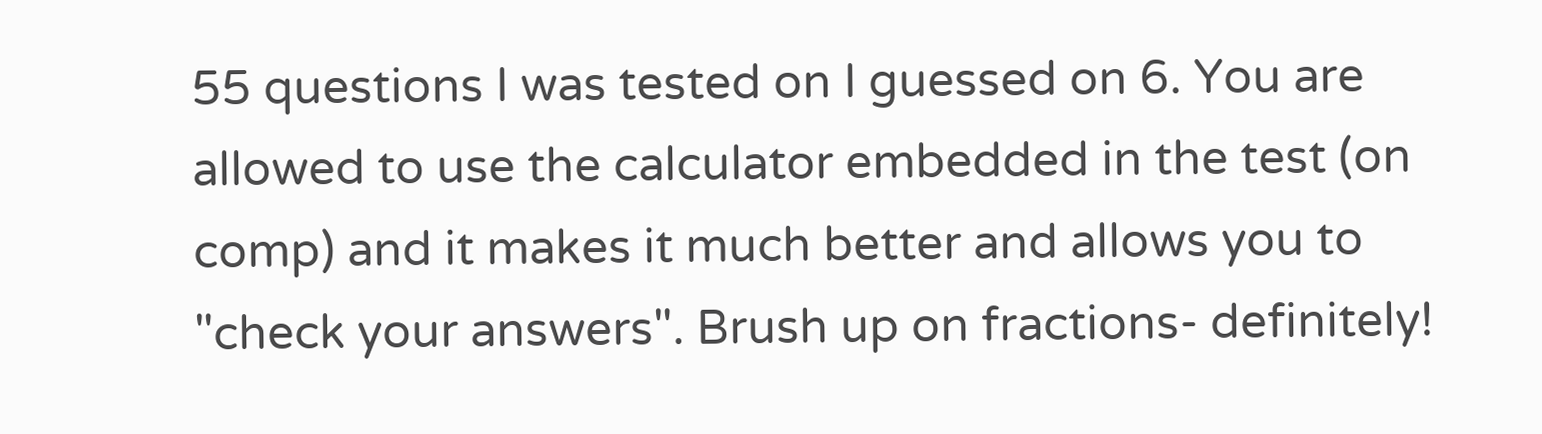55 questions I was tested on I guessed on 6. You are allowed to use the calculator embedded in the test (on comp) and it makes it much better and allows you to "check your answers". Brush up on fractions- definitely!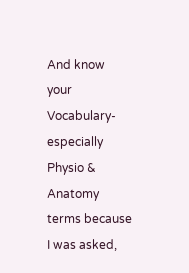And know your Vocabulary- especially Physio & Anatomy terms because I was asked,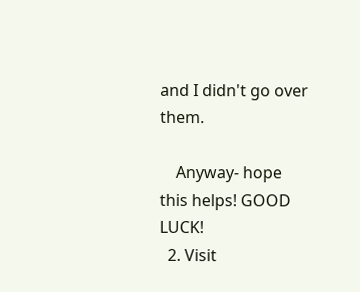and I didn't go over them.

    Anyway- hope this helps! GOOD LUCK!
  2. Visit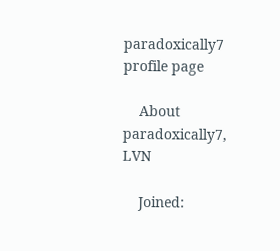paradoxically7 profile page

    About paradoxically7, LVN

    Joined: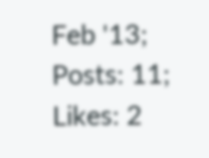Feb '13; Posts: 11; Likes: 2